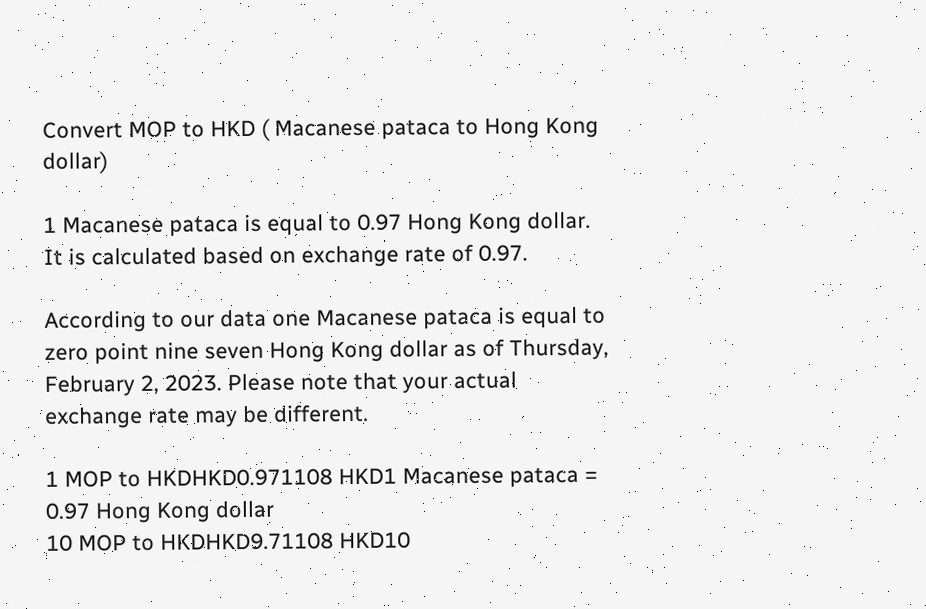Convert MOP to HKD ( Macanese pataca to Hong Kong dollar)

1 Macanese pataca is equal to 0.97 Hong Kong dollar. It is calculated based on exchange rate of 0.97.

According to our data one Macanese pataca is equal to zero point nine seven Hong Kong dollar as of Thursday, February 2, 2023. Please note that your actual exchange rate may be different.

1 MOP to HKDHKD0.971108 HKD1 Macanese pataca = 0.97 Hong Kong dollar
10 MOP to HKDHKD9.71108 HKD10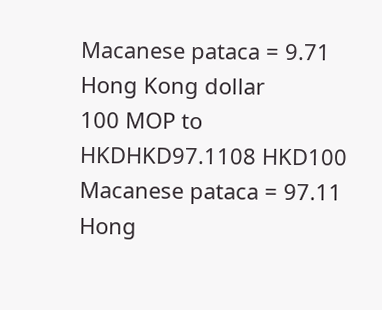Macanese pataca = 9.71 Hong Kong dollar
100 MOP to HKDHKD97.1108 HKD100 Macanese pataca = 97.11 Hong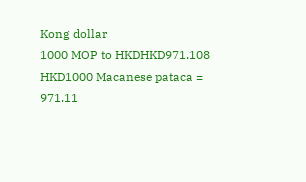Kong dollar
1000 MOP to HKDHKD971.108 HKD1000 Macanese pataca = 971.11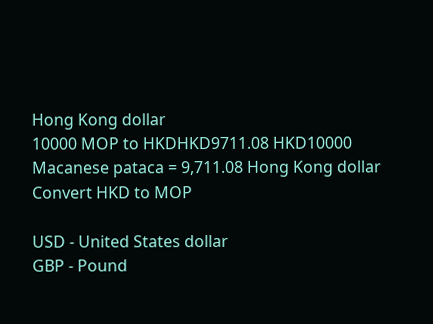Hong Kong dollar
10000 MOP to HKDHKD9711.08 HKD10000 Macanese pataca = 9,711.08 Hong Kong dollar
Convert HKD to MOP

USD - United States dollar
GBP - Pound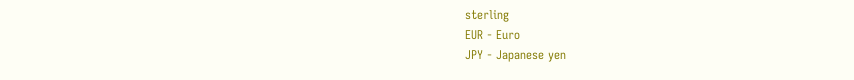sterling
EUR - Euro
JPY - Japanese yen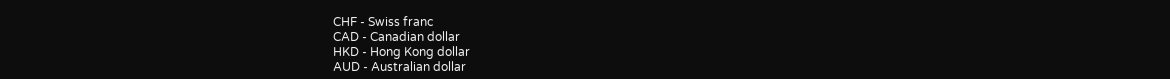CHF - Swiss franc
CAD - Canadian dollar
HKD - Hong Kong dollar
AUD - Australian dollar